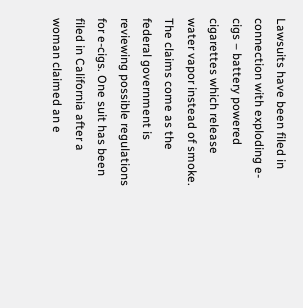Lawsuits have been filed in connection with exploding e-cigs – battery powered cigarettes which release water vapor instead of smoke. The claims come as the federal government is reviewing possible regulations for e-cigs. One suit has been filed in California after a woman claimed an e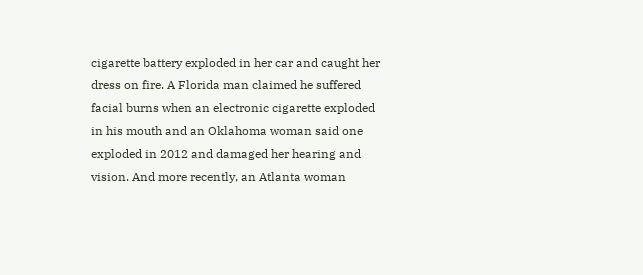cigarette battery exploded in her car and caught her dress on fire. A Florida man claimed he suffered facial burns when an electronic cigarette exploded in his mouth and an Oklahoma woman said one exploded in 2012 and damaged her hearing and vision. And more recently, an Atlanta woman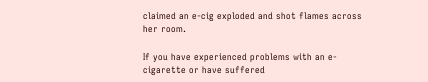claimed an e-cig exploded and shot flames across her room.

If you have experienced problems with an e-cigarette or have suffered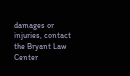damages or injuries, contact the Bryant Law Center